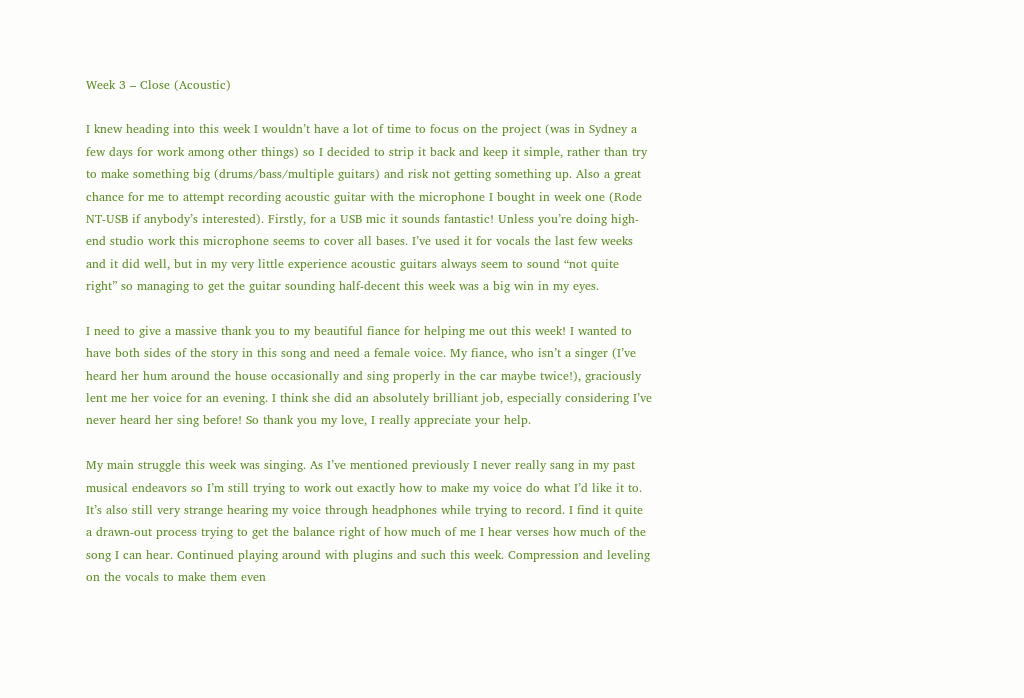Week 3 – Close (Acoustic)

I knew heading into this week I wouldn’t have a lot of time to focus on the project (was in Sydney a few days for work among other things) so I decided to strip it back and keep it simple, rather than try to make something big (drums/bass/multiple guitars) and risk not getting something up. Also a great chance for me to attempt recording acoustic guitar with the microphone I bought in week one (Rode NT-USB if anybody’s interested). Firstly, for a USB mic it sounds fantastic! Unless you’re doing high-end studio work this microphone seems to cover all bases. I’ve used it for vocals the last few weeks and it did well, but in my very little experience acoustic guitars always seem to sound “not quite right” so managing to get the guitar sounding half-decent this week was a big win in my eyes.

I need to give a massive thank you to my beautiful fiance for helping me out this week! I wanted to have both sides of the story in this song and need a female voice. My fiance, who isn’t a singer (I’ve heard her hum around the house occasionally and sing properly in the car maybe twice!), graciously lent me her voice for an evening. I think she did an absolutely brilliant job, especially considering I’ve never heard her sing before! So thank you my love, I really appreciate your help.

My main struggle this week was singing. As I’ve mentioned previously I never really sang in my past musical endeavors so I’m still trying to work out exactly how to make my voice do what I’d like it to. It’s also still very strange hearing my voice through headphones while trying to record. I find it quite a drawn-out process trying to get the balance right of how much of me I hear verses how much of the song I can hear. Continued playing around with plugins and such this week. Compression and leveling on the vocals to make them even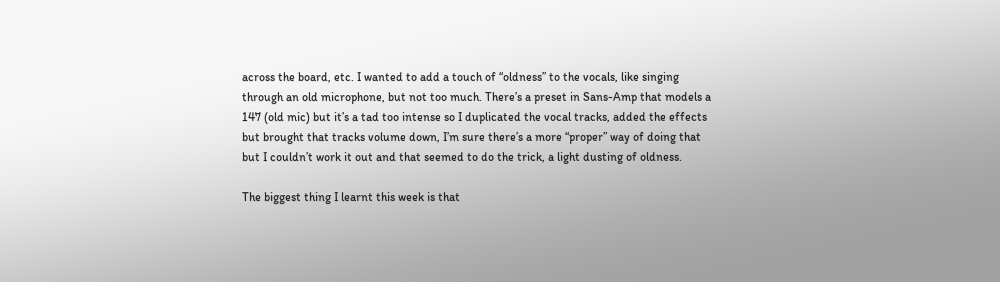across the board, etc. I wanted to add a touch of “oldness” to the vocals, like singing through an old microphone, but not too much. There’s a preset in Sans-Amp that models a 147 (old mic) but it’s a tad too intense so I duplicated the vocal tracks, added the effects but brought that tracks volume down, I’m sure there’s a more “proper” way of doing that but I couldn’t work it out and that seemed to do the trick, a light dusting of oldness.

The biggest thing I learnt this week is that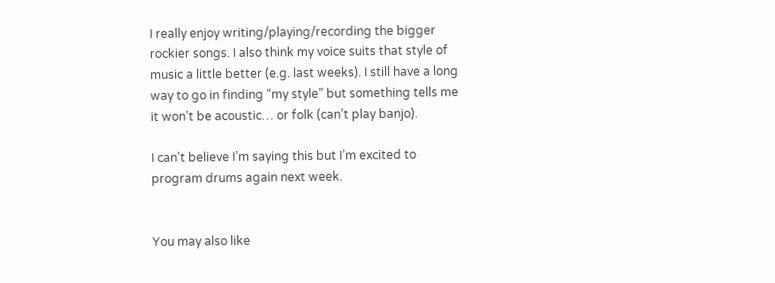I really enjoy writing/playing/recording the bigger rockier songs. I also think my voice suits that style of music a little better (e.g. last weeks). I still have a long way to go in finding “my style” but something tells me it won’t be acoustic… or folk (can’t play banjo).

I can’t believe I’m saying this but I’m excited to program drums again next week.


You may also like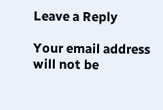Leave a Reply

Your email address will not be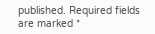published. Required fields are marked *